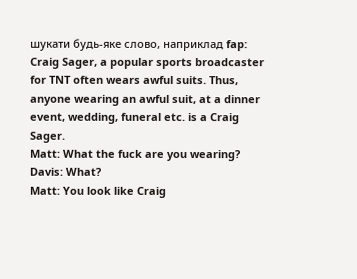шукати будь-яке слово, наприклад fap:
Craig Sager, a popular sports broadcaster for TNT often wears awful suits. Thus, anyone wearing an awful suit, at a dinner event, wedding, funeral etc. is a Craig Sager.
Matt: What the fuck are you wearing?
Davis: What?
Matt: You look like Craig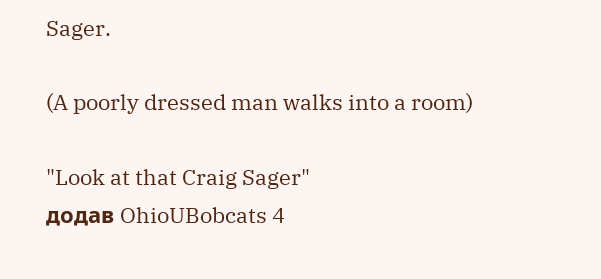Sager.

(A poorly dressed man walks into a room)

"Look at that Craig Sager"
додав OhioUBobcats 4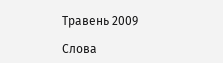Травень 2009

Слова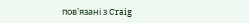пов'язані з Craig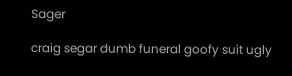Sager

craig segar dumb funeral goofy suit ugly